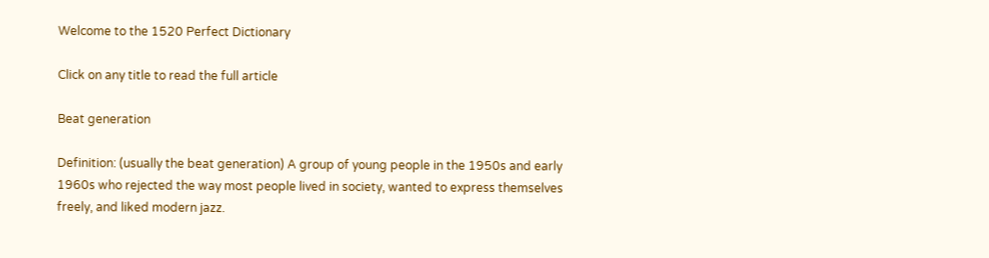Welcome to the 1520 Perfect Dictionary

Click on any title to read the full article

Beat generation

Definition: (usually the beat generation) A group of young people in the 1950s and early 1960s who rejected the way most people lived in society, wanted to express themselves freely, and liked modern jazz.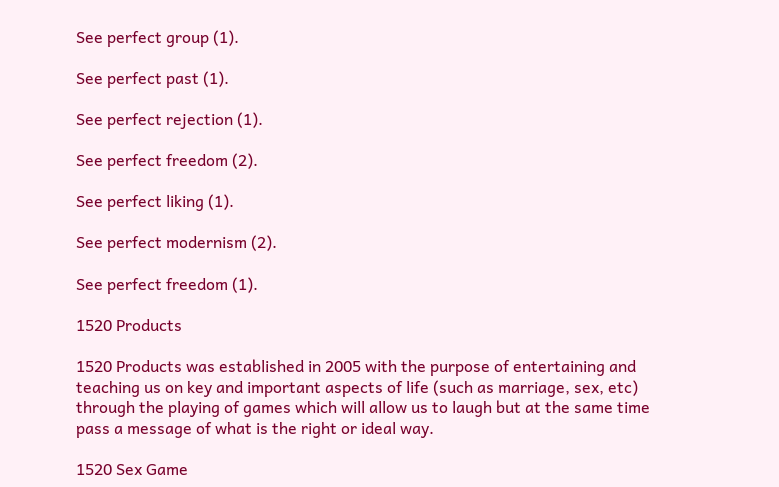See perfect group (1).

See perfect past (1).

See perfect rejection (1).

See perfect freedom (2).

See perfect liking (1).

See perfect modernism (2).

See perfect freedom (1).

1520 Products

1520 Products was established in 2005 with the purpose of entertaining and teaching us on key and important aspects of life (such as marriage, sex, etc) through the playing of games which will allow us to laugh but at the same time pass a message of what is the right or ideal way.

1520 Sex Game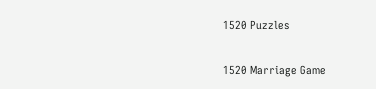1520 Puzzles

1520 Marriage Game